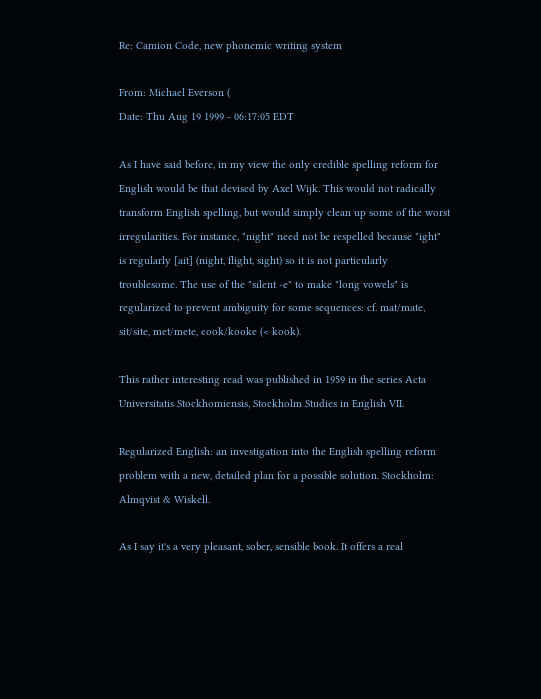Re: Camion Code, new phonemic writing system

From: Michael Everson (
Date: Thu Aug 19 1999 - 06:17:05 EDT

As I have said before, in my view the only credible spelling reform for
English would be that devised by Axel Wijk. This would not radically
transform English spelling, but would simply clean up some of the worst
irregularities. For instance, "night" need not be respelled because "ight"
is regularly [ait] (night, flight, sight) so it is not particularly
troublesome. The use of the "silent -e" to make "long vowels" is
regularized to prevent ambiguity for some sequences: cf. mat/mate,
sit/site, met/mete, cook/kooke (< kook).

This rather interesting read was published in 1959 in the series Acta
Universitatis Stockhomiensis, Stockholm Studies in English VII.

Regularized English: an investigation into the English spelling reform
problem with a new, detailed plan for a possible solution. Stockholm:
Almqvist & Wiskell.

As I say it's a very pleasant, sober, sensible book. It offers a real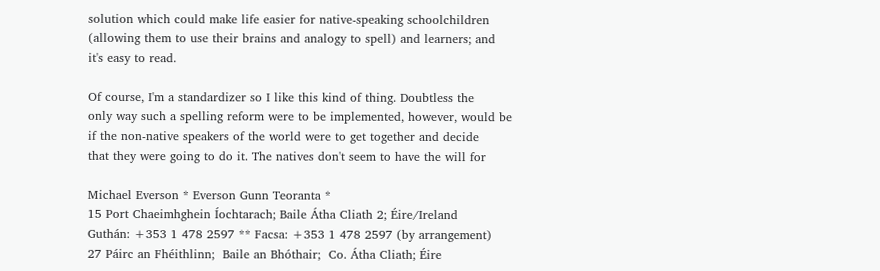solution which could make life easier for native-speaking schoolchildren
(allowing them to use their brains and analogy to spell) and learners; and
it's easy to read.

Of course, I'm a standardizer so I like this kind of thing. Doubtless the
only way such a spelling reform were to be implemented, however, would be
if the non-native speakers of the world were to get together and decide
that they were going to do it. The natives don't seem to have the will for

Michael Everson * Everson Gunn Teoranta *
15 Port Chaeimhghein Íochtarach; Baile Átha Cliath 2; Éire/Ireland
Guthán: +353 1 478 2597 ** Facsa: +353 1 478 2597 (by arrangement)
27 Páirc an Fhéithlinn;  Baile an Bhóthair;  Co. Átha Cliath; Éire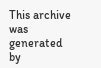This archive was generated by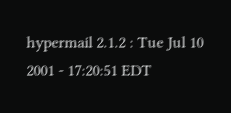hypermail 2.1.2 : Tue Jul 10 2001 - 17:20:51 EDT